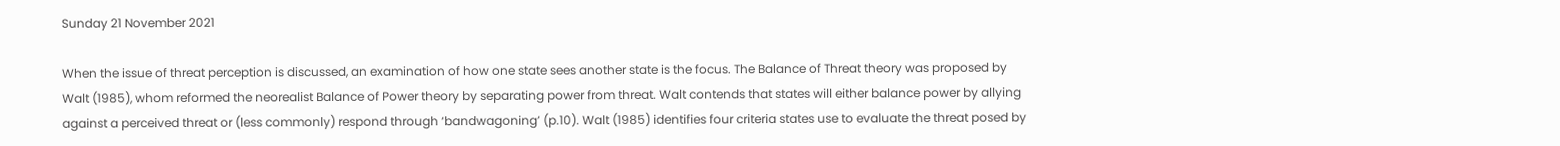Sunday 21 November 2021

When the issue of threat perception is discussed, an examination of how one state sees another state is the focus. The Balance of Threat theory was proposed by Walt (1985), whom reformed the neorealist Balance of Power theory by separating power from threat. Walt contends that states will either balance power by allying against a perceived threat or (less commonly) respond through ‘bandwagoning’ (p.10). Walt (1985) identifies four criteria states use to evaluate the threat posed by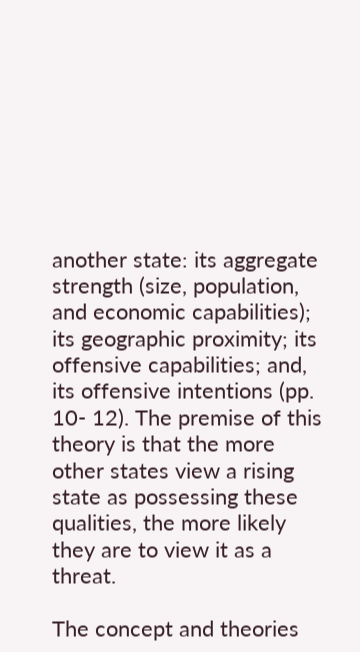another state: its aggregate strength (size, population, and economic capabilities); its geographic proximity; its offensive capabilities; and, its offensive intentions (pp. 10- 12). The premise of this theory is that the more other states view a rising state as possessing these qualities, the more likely they are to view it as a threat.

The concept and theories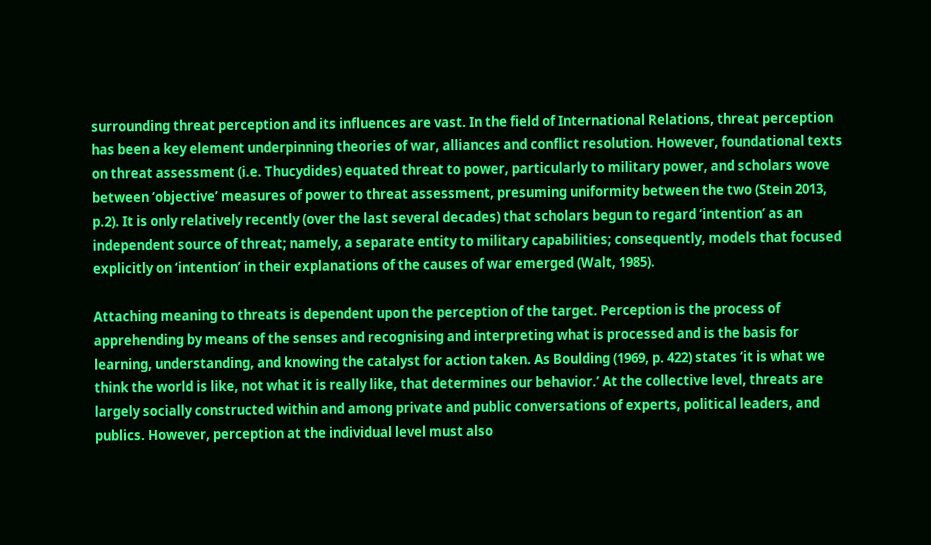surrounding threat perception and its influences are vast. In the field of International Relations, threat perception has been a key element underpinning theories of war, alliances and conflict resolution. However, foundational texts on threat assessment (i.e. Thucydides) equated threat to power, particularly to military power, and scholars wove between ‘objective’ measures of power to threat assessment, presuming uniformity between the two (Stein 2013, p.2). It is only relatively recently (over the last several decades) that scholars begun to regard ‘intention’ as an independent source of threat; namely, a separate entity to military capabilities; consequently, models that focused explicitly on ‘intention’ in their explanations of the causes of war emerged (Walt, 1985).

Attaching meaning to threats is dependent upon the perception of the target. Perception is the process of apprehending by means of the senses and recognising and interpreting what is processed and is the basis for learning, understanding, and knowing the catalyst for action taken. As Boulding (1969, p. 422) states ‘it is what we think the world is like, not what it is really like, that determines our behavior.’ At the collective level, threats are largely socially constructed within and among private and public conversations of experts, political leaders, and publics. However, perception at the individual level must also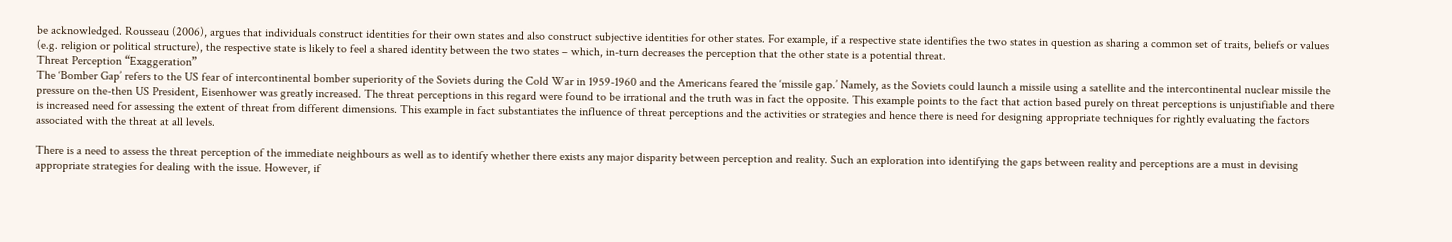be acknowledged. Rousseau (2006), argues that individuals construct identities for their own states and also construct subjective identities for other states. For example, if a respective state identifies the two states in question as sharing a common set of traits, beliefs or values (e.g. religion or political structure), the respective state is likely to feel a shared identity between the two states – which, in-turn decreases the perception that the other state is a potential threat.
Threat Perception “Exaggeration”
The ‘Bomber Gap’ refers to the US fear of intercontinental bomber superiority of the Soviets during the Cold War in 1959-1960 and the Americans feared the ‘missile gap.’ Namely, as the Soviets could launch a missile using a satellite and the intercontinental nuclear missile the pressure on the-then US President, Eisenhower was greatly increased. The threat perceptions in this regard were found to be irrational and the truth was in fact the opposite. This example points to the fact that action based purely on threat perceptions is unjustifiable and there is increased need for assessing the extent of threat from different dimensions. This example in fact substantiates the influence of threat perceptions and the activities or strategies and hence there is need for designing appropriate techniques for rightly evaluating the factors associated with the threat at all levels.

There is a need to assess the threat perception of the immediate neighbours as well as to identify whether there exists any major disparity between perception and reality. Such an exploration into identifying the gaps between reality and perceptions are a must in devising appropriate strategies for dealing with the issue. However, if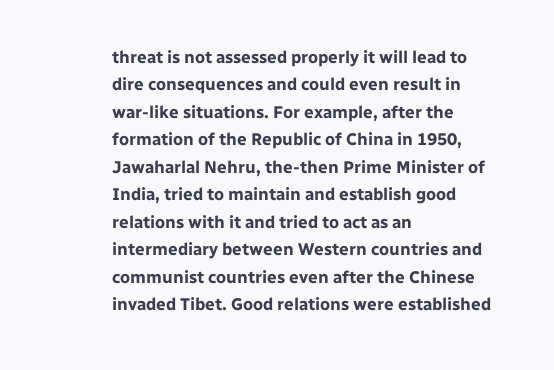threat is not assessed properly it will lead to dire consequences and could even result in war-like situations. For example, after the formation of the Republic of China in 1950, Jawaharlal Nehru, the-then Prime Minister of India, tried to maintain and establish good relations with it and tried to act as an intermediary between Western countries and communist countries even after the Chinese invaded Tibet. Good relations were established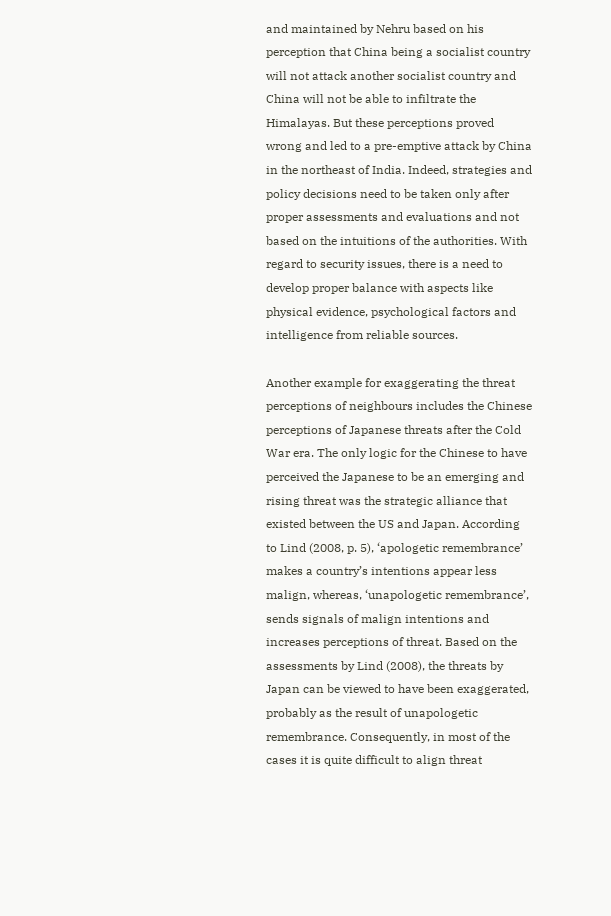and maintained by Nehru based on his perception that China being a socialist country will not attack another socialist country and China will not be able to infiltrate the Himalayas. But these perceptions proved wrong and led to a pre-emptive attack by China in the northeast of India. Indeed, strategies and policy decisions need to be taken only after proper assessments and evaluations and not based on the intuitions of the authorities. With regard to security issues, there is a need to develop proper balance with aspects like physical evidence, psychological factors and intelligence from reliable sources.

Another example for exaggerating the threat perceptions of neighbours includes the Chinese perceptions of Japanese threats after the Cold War era. The only logic for the Chinese to have perceived the Japanese to be an emerging and rising threat was the strategic alliance that existed between the US and Japan. According to Lind (2008, p. 5), ‘apologetic remembrance’ makes a country’s intentions appear less malign, whereas, ‘unapologetic remembrance’, sends signals of malign intentions and increases perceptions of threat. Based on the assessments by Lind (2008), the threats by Japan can be viewed to have been exaggerated, probably as the result of unapologetic remembrance. Consequently, in most of the cases it is quite difficult to align threat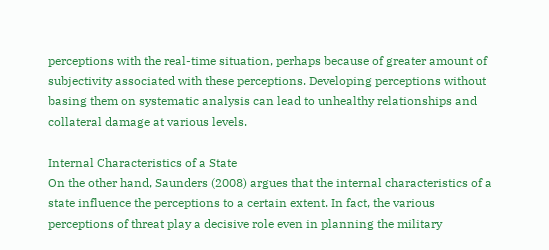perceptions with the real-time situation, perhaps because of greater amount of subjectivity associated with these perceptions. Developing perceptions without basing them on systematic analysis can lead to unhealthy relationships and collateral damage at various levels.

Internal Characteristics of a State
On the other hand, Saunders (2008) argues that the internal characteristics of a state influence the perceptions to a certain extent. In fact, the various perceptions of threat play a decisive role even in planning the military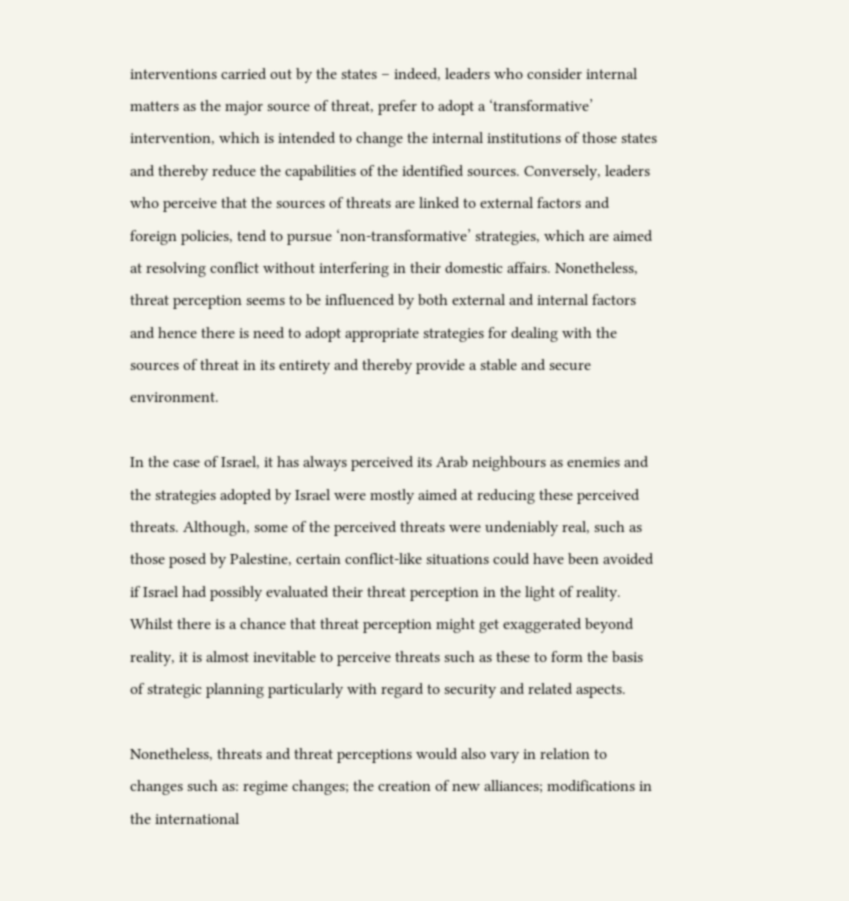interventions carried out by the states – indeed, leaders who consider internal matters as the major source of threat, prefer to adopt a ‘transformative’ intervention, which is intended to change the internal institutions of those states and thereby reduce the capabilities of the identified sources. Conversely, leaders who perceive that the sources of threats are linked to external factors and foreign policies, tend to pursue ‘non-transformative’ strategies, which are aimed at resolving conflict without interfering in their domestic affairs. Nonetheless, threat perception seems to be influenced by both external and internal factors and hence there is need to adopt appropriate strategies for dealing with the sources of threat in its entirety and thereby provide a stable and secure environment.

In the case of Israel, it has always perceived its Arab neighbours as enemies and the strategies adopted by Israel were mostly aimed at reducing these perceived threats. Although, some of the perceived threats were undeniably real, such as those posed by Palestine, certain conflict-like situations could have been avoided if Israel had possibly evaluated their threat perception in the light of reality. Whilst there is a chance that threat perception might get exaggerated beyond reality, it is almost inevitable to perceive threats such as these to form the basis of strategic planning particularly with regard to security and related aspects.

Nonetheless, threats and threat perceptions would also vary in relation to changes such as: regime changes; the creation of new alliances; modifications in the international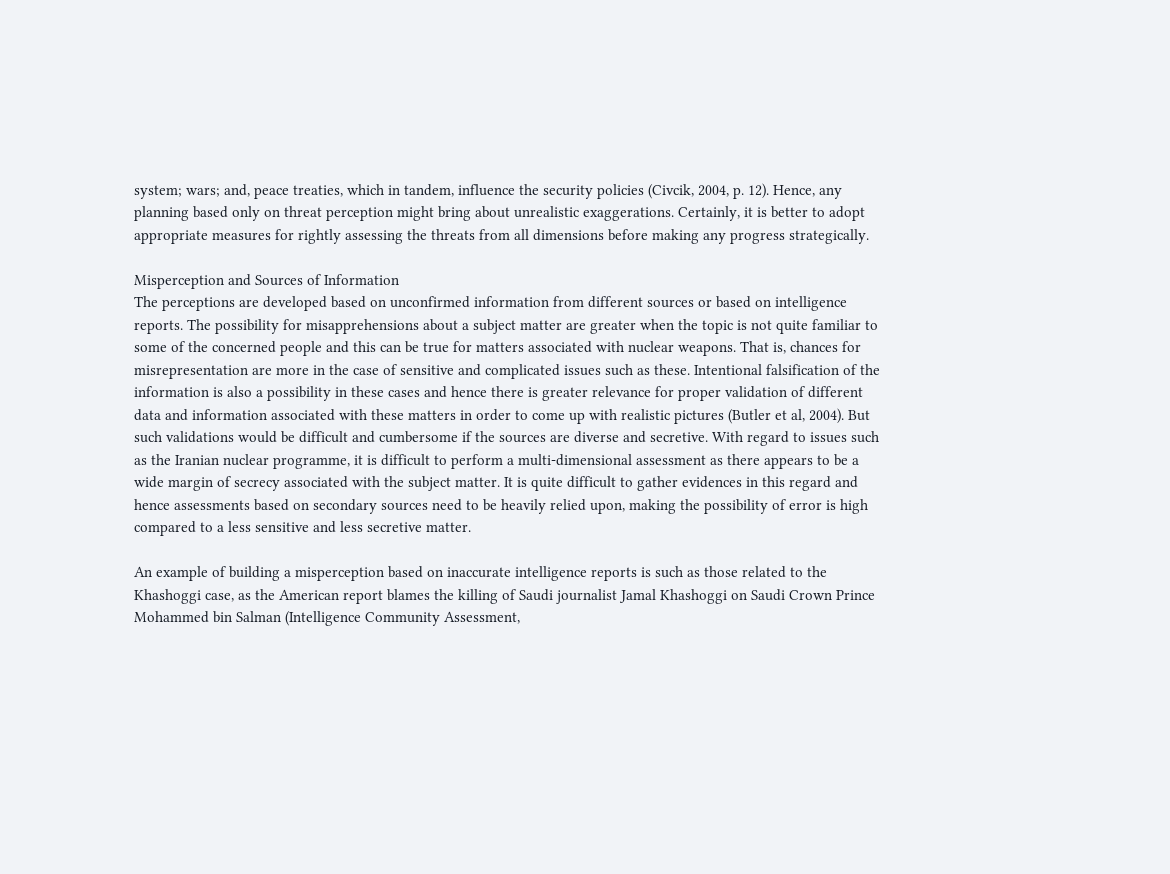system; wars; and, peace treaties, which in tandem, influence the security policies (Civcik, 2004, p. 12). Hence, any planning based only on threat perception might bring about unrealistic exaggerations. Certainly, it is better to adopt appropriate measures for rightly assessing the threats from all dimensions before making any progress strategically.

Misperception and Sources of Information
The perceptions are developed based on unconfirmed information from different sources or based on intelligence reports. The possibility for misapprehensions about a subject matter are greater when the topic is not quite familiar to some of the concerned people and this can be true for matters associated with nuclear weapons. That is, chances for misrepresentation are more in the case of sensitive and complicated issues such as these. Intentional falsification of the information is also a possibility in these cases and hence there is greater relevance for proper validation of different data and information associated with these matters in order to come up with realistic pictures (Butler et al, 2004). But such validations would be difficult and cumbersome if the sources are diverse and secretive. With regard to issues such as the Iranian nuclear programme, it is difficult to perform a multi-dimensional assessment as there appears to be a wide margin of secrecy associated with the subject matter. It is quite difficult to gather evidences in this regard and hence assessments based on secondary sources need to be heavily relied upon, making the possibility of error is high compared to a less sensitive and less secretive matter.

An example of building a misperception based on inaccurate intelligence reports is such as those related to the Khashoggi case, as the American report blames the killing of Saudi journalist Jamal Khashoggi on Saudi Crown Prince Mohammed bin Salman (Intelligence Community Assessment,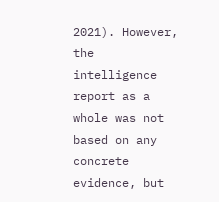2021). However, the intelligence report as a whole was not based on any concrete evidence, but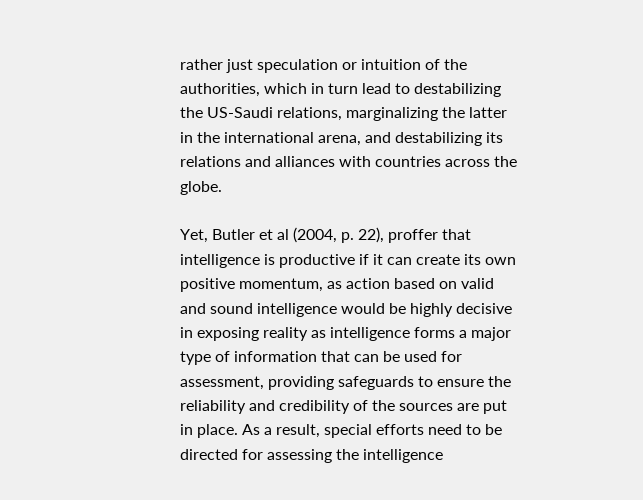rather just speculation or intuition of the authorities, which in turn lead to destabilizing the US-Saudi relations, marginalizing the latter in the international arena, and destabilizing its relations and alliances with countries across the globe.

Yet, Butler et al (2004, p. 22), proffer that intelligence is productive if it can create its own positive momentum, as action based on valid and sound intelligence would be highly decisive in exposing reality as intelligence forms a major type of information that can be used for assessment, providing safeguards to ensure the reliability and credibility of the sources are put in place. As a result, special efforts need to be directed for assessing the intelligence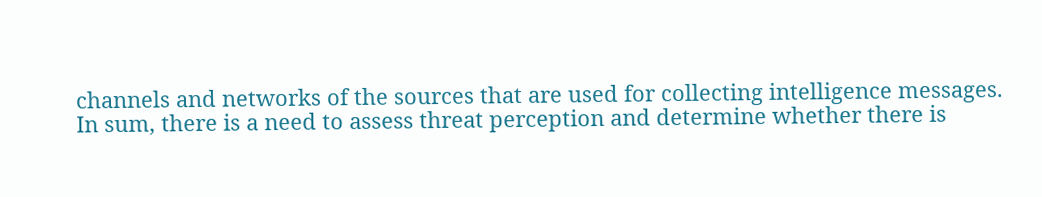channels and networks of the sources that are used for collecting intelligence messages.
In sum, there is a need to assess threat perception and determine whether there is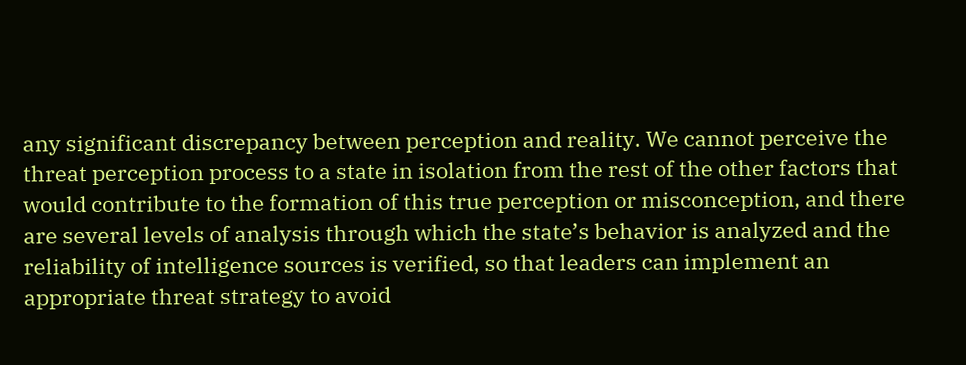any significant discrepancy between perception and reality. We cannot perceive the threat perception process to a state in isolation from the rest of the other factors that would contribute to the formation of this true perception or misconception, and there are several levels of analysis through which the state’s behavior is analyzed and the reliability of intelligence sources is verified, so that leaders can implement an appropriate threat strategy to avoid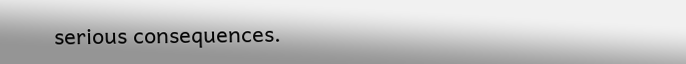serious consequences.